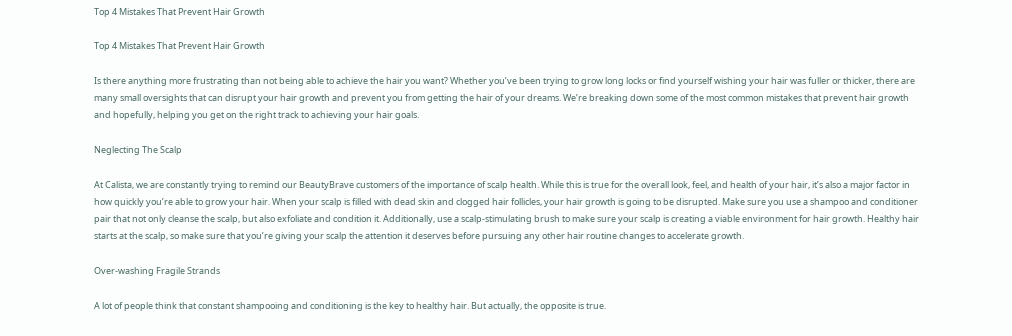Top 4 Mistakes That Prevent Hair Growth

Top 4 Mistakes That Prevent Hair Growth

Is there anything more frustrating than not being able to achieve the hair you want? Whether you’ve been trying to grow long locks or find yourself wishing your hair was fuller or thicker, there are many small oversights that can disrupt your hair growth and prevent you from getting the hair of your dreams. We’re breaking down some of the most common mistakes that prevent hair growth and hopefully, helping you get on the right track to achieving your hair goals.

Neglecting The Scalp

At Calista, we are constantly trying to remind our BeautyBrave customers of the importance of scalp health. While this is true for the overall look, feel, and health of your hair, it’s also a major factor in how quickly you’re able to grow your hair. When your scalp is filled with dead skin and clogged hair follicles, your hair growth is going to be disrupted. Make sure you use a shampoo and conditioner pair that not only cleanse the scalp, but also exfoliate and condition it. Additionally, use a scalp-stimulating brush to make sure your scalp is creating a viable environment for hair growth. Healthy hair starts at the scalp, so make sure that you’re giving your scalp the attention it deserves before pursuing any other hair routine changes to accelerate growth.

Over-washing Fragile Strands

A lot of people think that constant shampooing and conditioning is the key to healthy hair. But actually, the opposite is true.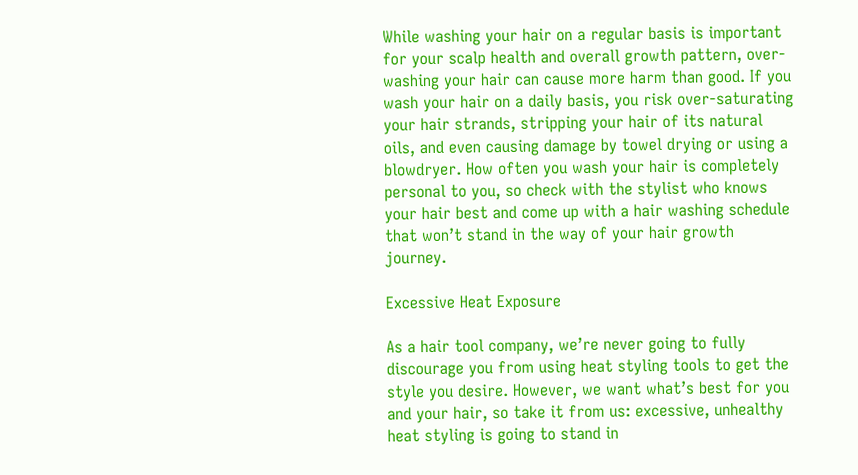While washing your hair on a regular basis is important for your scalp health and overall growth pattern, over-washing your hair can cause more harm than good. If you wash your hair on a daily basis, you risk over-saturating your hair strands, stripping your hair of its natural oils, and even causing damage by towel drying or using a blowdryer. How often you wash your hair is completely personal to you, so check with the stylist who knows your hair best and come up with a hair washing schedule that won’t stand in the way of your hair growth journey.

Excessive Heat Exposure

As a hair tool company, we’re never going to fully discourage you from using heat styling tools to get the style you desire. However, we want what’s best for you and your hair, so take it from us: excessive, unhealthy heat styling is going to stand in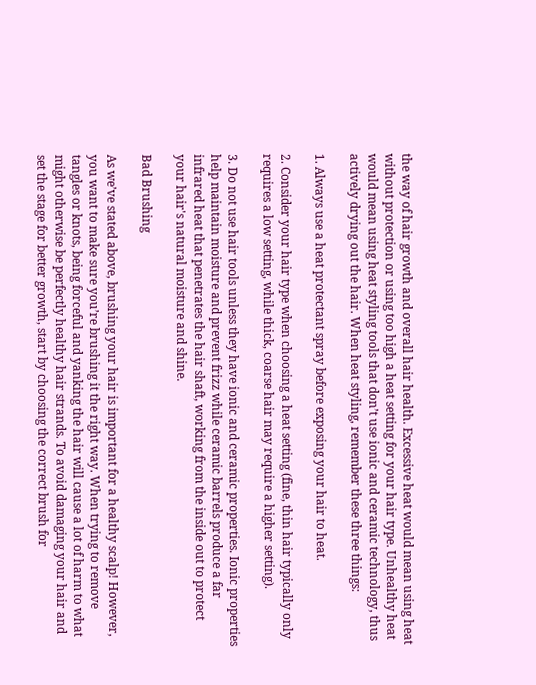the way of hair growth and overall hair health. Excessive heat would mean using heat without protection or using too high a heat setting for your hair type. Unhealthy heat would mean using heat styling tools that don’t use ionic and ceramic technology, thus actively drying out the hair. When heat styling, remember these three things:

1. Always use a heat protectant spray before exposing your hair to heat.

2. Consider your hair type when choosing a heat setting (fine, thin hair typically only requires a low setting, while thick, coarse hair may require a higher setting).

3. Do not use hair tools unless they have ionic and ceramic properties. Ionic properties help maintain moisture and prevent frizz while ceramic barrels produce a far infrared heat that penetrates the hair shaft, working from the inside out to protect your hair's natural moisture and shine.

Bad Brushing

As we’ve stated above, brushing your hair is important for a healthy scalp! However, you want to make sure you’re brushing it the right way. When trying to remove tangles or knots, being forceful and yanking the hair will cause a lot of harm to what might otherwise be perfectly healthy hair strands. To avoid damaging your hair and set the stage for better growth, start by choosing the correct brush for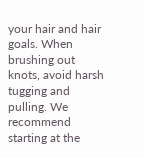your hair and hair goals. When brushing out knots, avoid harsh tugging and pulling. We recommend starting at the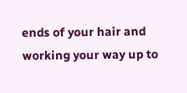ends of your hair and working your way up to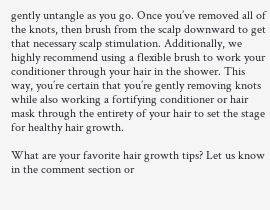gently untangle as you go. Once you’ve removed all of the knots, then brush from the scalp downward to get that necessary scalp stimulation. Additionally, we highly recommend using a flexible brush to work your conditioner through your hair in the shower. This way, you’re certain that you’re gently removing knots while also working a fortifying conditioner or hair mask through the entirety of your hair to set the stage for healthy hair growth.

What are your favorite hair growth tips? Let us know in the comment section or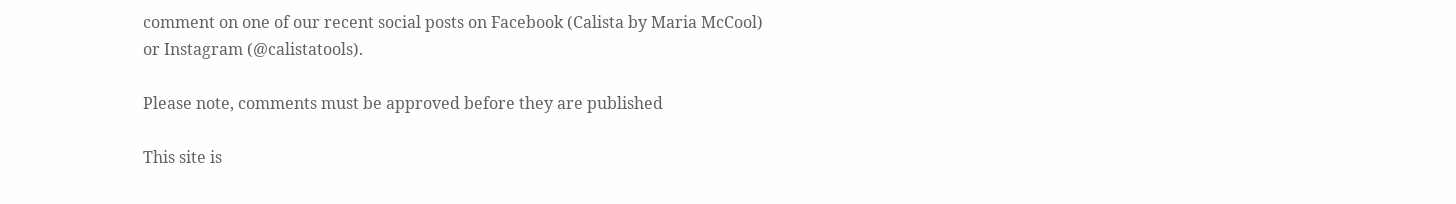comment on one of our recent social posts on Facebook (Calista by Maria McCool) or Instagram (@calistatools).

Please note, comments must be approved before they are published

This site is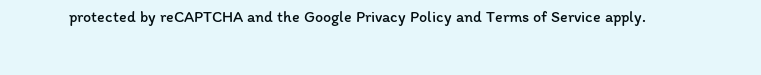protected by reCAPTCHA and the Google Privacy Policy and Terms of Service apply.